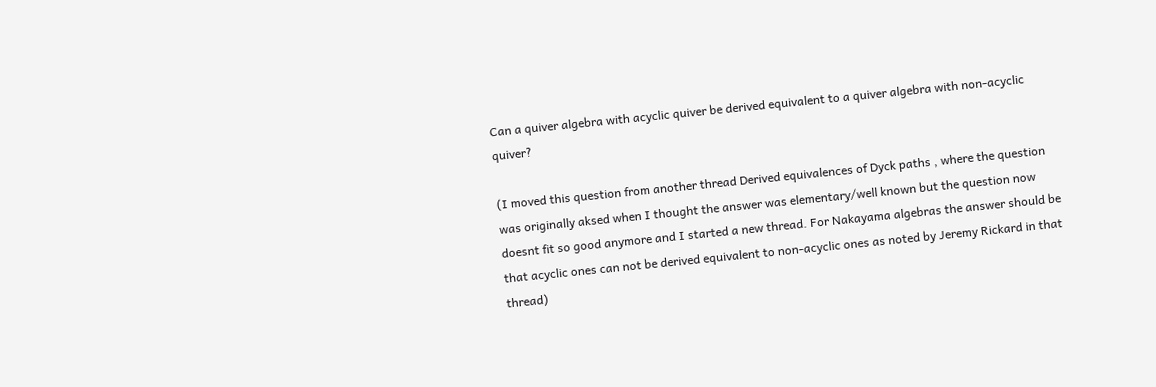Can a quiver algebra with acyclic quiver be derived equivalent to a quiver algebra with non-acyclic quiver?

(I moved this question from another thread Derived equivalences of Dyck paths , where the question was originally aksed when I thought the answer was elementary/well known but the question now doesnt fit so good anymore and I started a new thread. For Nakayama algebras the answer should be that acyclic ones can not be derived equivalent to non-acyclic ones as noted by Jeremy Rickard in that thread)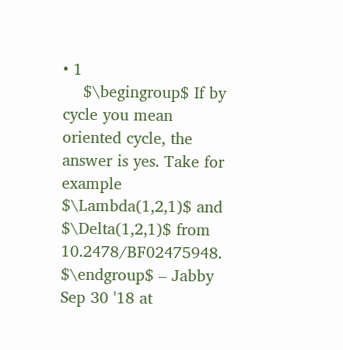• 1
    $\begingroup$ If by cycle you mean oriented cycle, the answer is yes. Take for example $\Lambda(1,2,1)$ and $\Delta(1,2,1)$ from 10.2478/BF02475948. $\endgroup$ – Jabby Sep 30 '18 at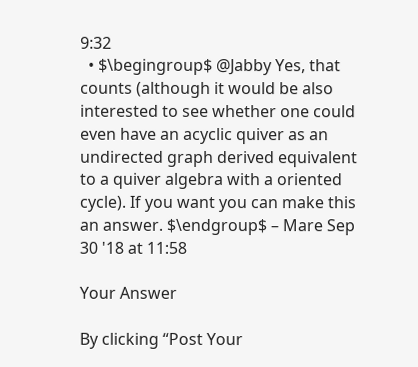9:32
  • $\begingroup$ @Jabby Yes, that counts (although it would be also interested to see whether one could even have an acyclic quiver as an undirected graph derived equivalent to a quiver algebra with a oriented cycle). If you want you can make this an answer. $\endgroup$ – Mare Sep 30 '18 at 11:58

Your Answer

By clicking “Post Your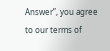Answer”, you agree to our terms of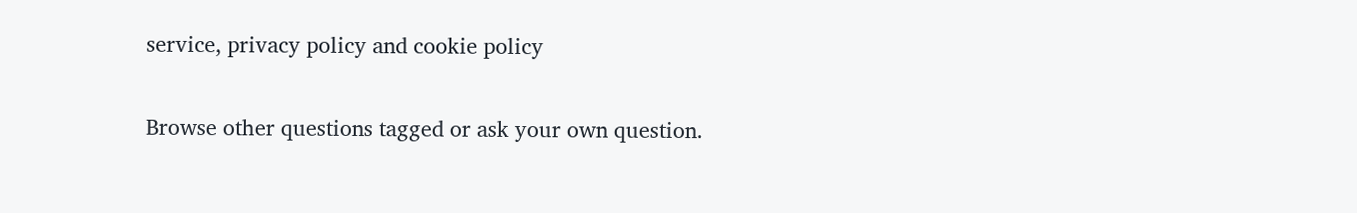service, privacy policy and cookie policy

Browse other questions tagged or ask your own question.